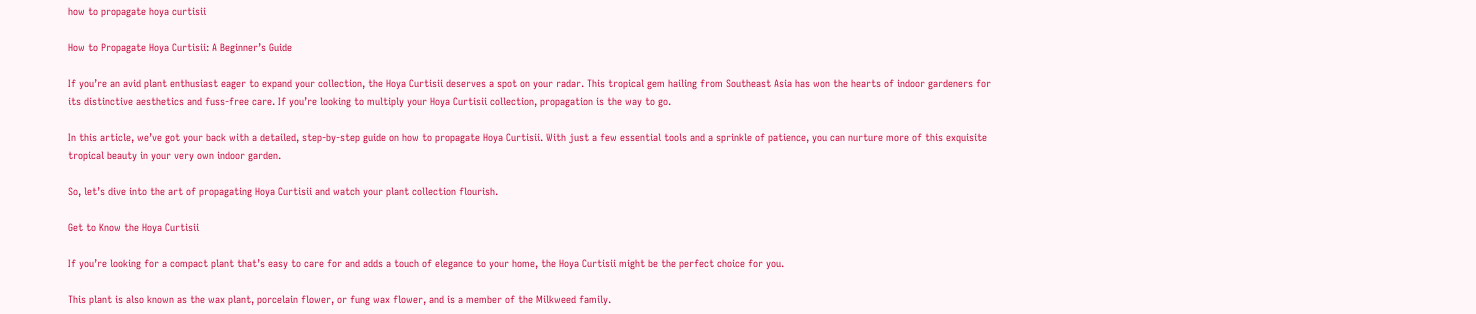how to propagate hoya curtisii

How to Propagate Hoya Curtisii: A Beginner’s Guide

If you’re an avid plant enthusiast eager to expand your collection, the Hoya Curtisii deserves a spot on your radar. This tropical gem hailing from Southeast Asia has won the hearts of indoor gardeners for its distinctive aesthetics and fuss-free care. If you’re looking to multiply your Hoya Curtisii collection, propagation is the way to go.

In this article, we’ve got your back with a detailed, step-by-step guide on how to propagate Hoya Curtisii. With just a few essential tools and a sprinkle of patience, you can nurture more of this exquisite tropical beauty in your very own indoor garden.

So, let’s dive into the art of propagating Hoya Curtisii and watch your plant collection flourish.

Get to Know the Hoya Curtisii

If you’re looking for a compact plant that’s easy to care for and adds a touch of elegance to your home, the Hoya Curtisii might be the perfect choice for you.

This plant is also known as the wax plant, porcelain flower, or fung wax flower, and is a member of the Milkweed family.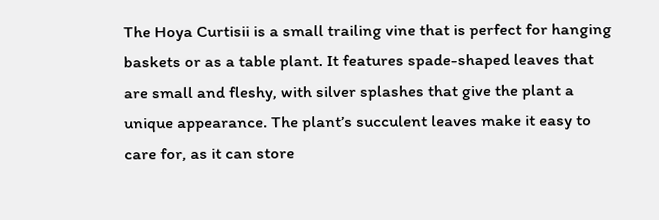The Hoya Curtisii is a small trailing vine that is perfect for hanging baskets or as a table plant. It features spade-shaped leaves that are small and fleshy, with silver splashes that give the plant a unique appearance. The plant’s succulent leaves make it easy to care for, as it can store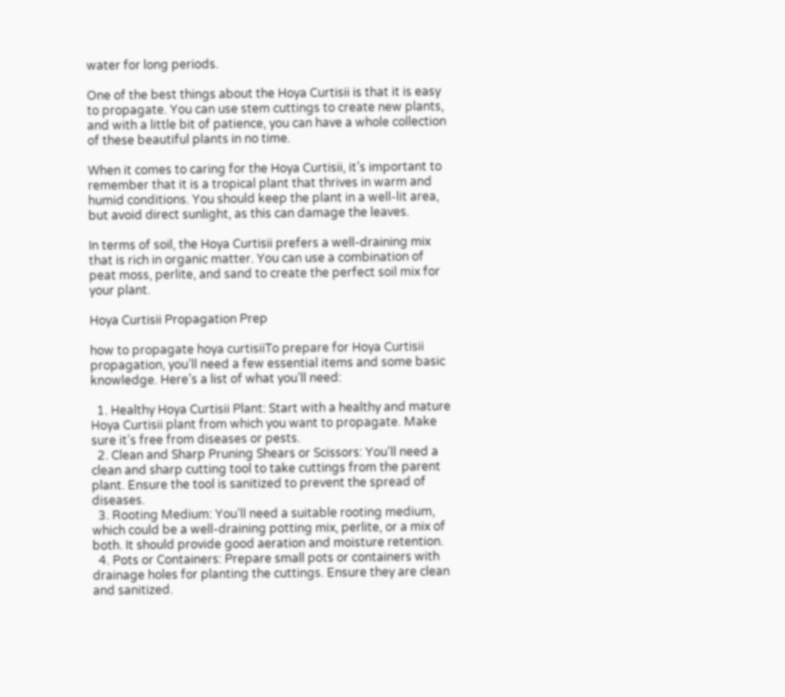water for long periods.

One of the best things about the Hoya Curtisii is that it is easy to propagate. You can use stem cuttings to create new plants, and with a little bit of patience, you can have a whole collection of these beautiful plants in no time.

When it comes to caring for the Hoya Curtisii, it’s important to remember that it is a tropical plant that thrives in warm and humid conditions. You should keep the plant in a well-lit area, but avoid direct sunlight, as this can damage the leaves.

In terms of soil, the Hoya Curtisii prefers a well-draining mix that is rich in organic matter. You can use a combination of peat moss, perlite, and sand to create the perfect soil mix for your plant.

Hoya Curtisii Propagation Prep

how to propagate hoya curtisiiTo prepare for Hoya Curtisii propagation, you’ll need a few essential items and some basic knowledge. Here’s a list of what you’ll need:

  1. Healthy Hoya Curtisii Plant: Start with a healthy and mature Hoya Curtisii plant from which you want to propagate. Make sure it’s free from diseases or pests.
  2. Clean and Sharp Pruning Shears or Scissors: You’ll need a clean and sharp cutting tool to take cuttings from the parent plant. Ensure the tool is sanitized to prevent the spread of diseases.
  3. Rooting Medium: You’ll need a suitable rooting medium, which could be a well-draining potting mix, perlite, or a mix of both. It should provide good aeration and moisture retention.
  4. Pots or Containers: Prepare small pots or containers with drainage holes for planting the cuttings. Ensure they are clean and sanitized.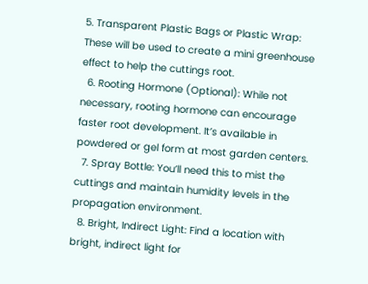5. Transparent Plastic Bags or Plastic Wrap: These will be used to create a mini greenhouse effect to help the cuttings root.
  6. Rooting Hormone (Optional): While not necessary, rooting hormone can encourage faster root development. It’s available in powdered or gel form at most garden centers.
  7. Spray Bottle: You’ll need this to mist the cuttings and maintain humidity levels in the propagation environment.
  8. Bright, Indirect Light: Find a location with bright, indirect light for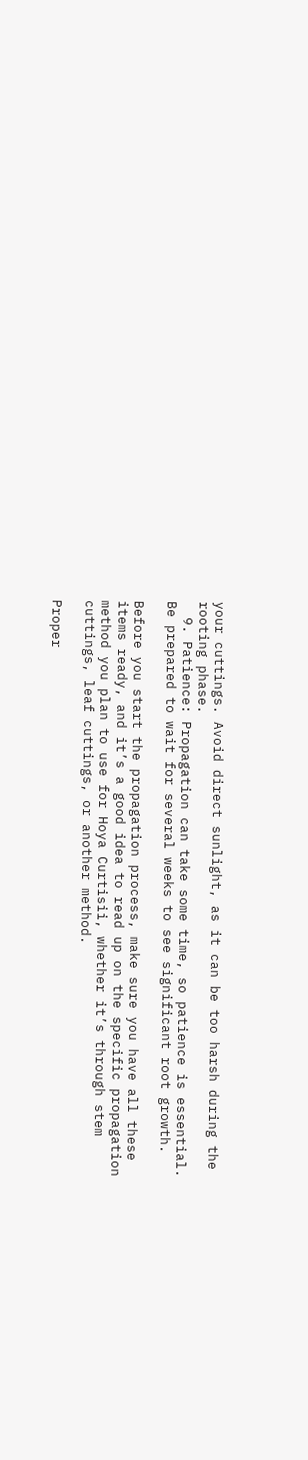your cuttings. Avoid direct sunlight, as it can be too harsh during the rooting phase.
  9. Patience: Propagation can take some time, so patience is essential. Be prepared to wait for several weeks to see significant root growth.

Before you start the propagation process, make sure you have all these items ready, and it’s a good idea to read up on the specific propagation method you plan to use for Hoya Curtisii, whether it’s through stem cuttings, leaf cuttings, or another method.

Proper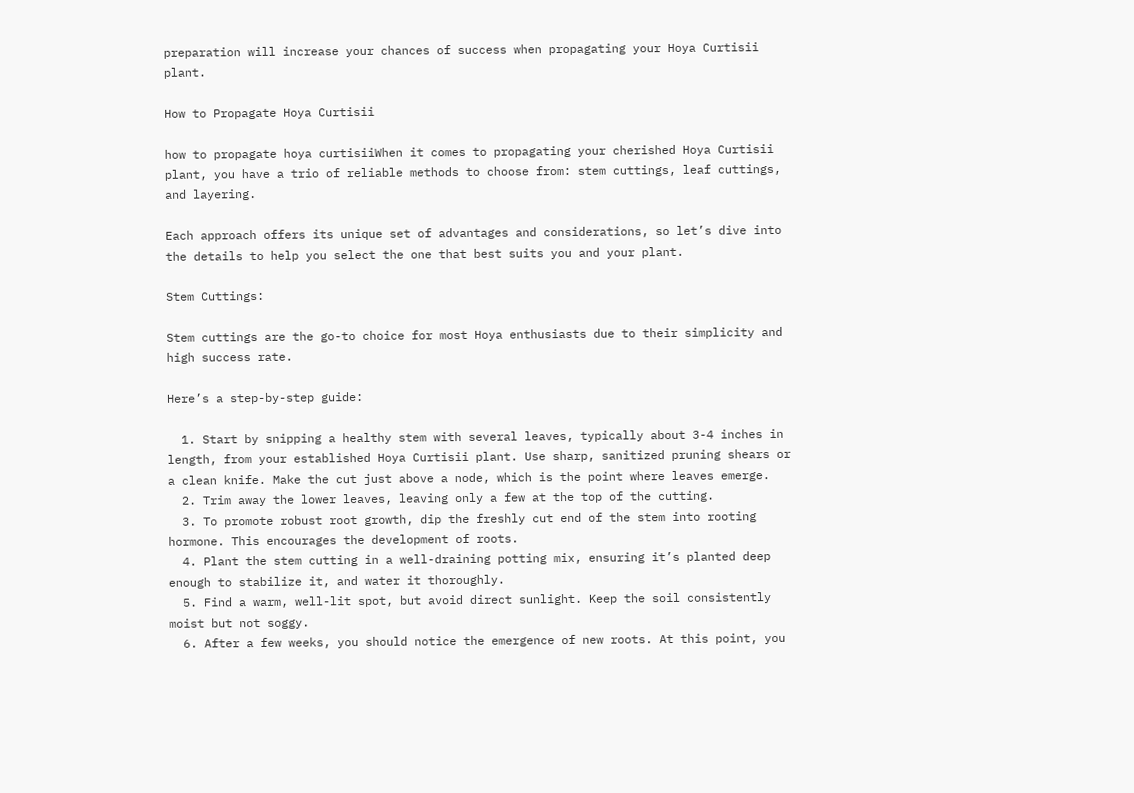preparation will increase your chances of success when propagating your Hoya Curtisii plant.

How to Propagate Hoya Curtisii

how to propagate hoya curtisiiWhen it comes to propagating your cherished Hoya Curtisii plant, you have a trio of reliable methods to choose from: stem cuttings, leaf cuttings, and layering.

Each approach offers its unique set of advantages and considerations, so let’s dive into the details to help you select the one that best suits you and your plant.

Stem Cuttings:

Stem cuttings are the go-to choice for most Hoya enthusiasts due to their simplicity and high success rate.

Here’s a step-by-step guide:

  1. Start by snipping a healthy stem with several leaves, typically about 3-4 inches in length, from your established Hoya Curtisii plant. Use sharp, sanitized pruning shears or a clean knife. Make the cut just above a node, which is the point where leaves emerge.
  2. Trim away the lower leaves, leaving only a few at the top of the cutting.
  3. To promote robust root growth, dip the freshly cut end of the stem into rooting hormone. This encourages the development of roots.
  4. Plant the stem cutting in a well-draining potting mix, ensuring it’s planted deep enough to stabilize it, and water it thoroughly.
  5. Find a warm, well-lit spot, but avoid direct sunlight. Keep the soil consistently moist but not soggy.
  6. After a few weeks, you should notice the emergence of new roots. At this point, you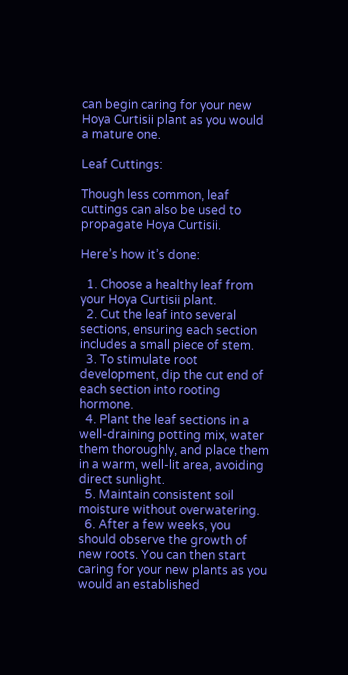can begin caring for your new Hoya Curtisii plant as you would a mature one.

Leaf Cuttings:

Though less common, leaf cuttings can also be used to propagate Hoya Curtisii.

Here’s how it’s done:

  1. Choose a healthy leaf from your Hoya Curtisii plant.
  2. Cut the leaf into several sections, ensuring each section includes a small piece of stem.
  3. To stimulate root development, dip the cut end of each section into rooting hormone.
  4. Plant the leaf sections in a well-draining potting mix, water them thoroughly, and place them in a warm, well-lit area, avoiding direct sunlight.
  5. Maintain consistent soil moisture without overwatering.
  6. After a few weeks, you should observe the growth of new roots. You can then start caring for your new plants as you would an established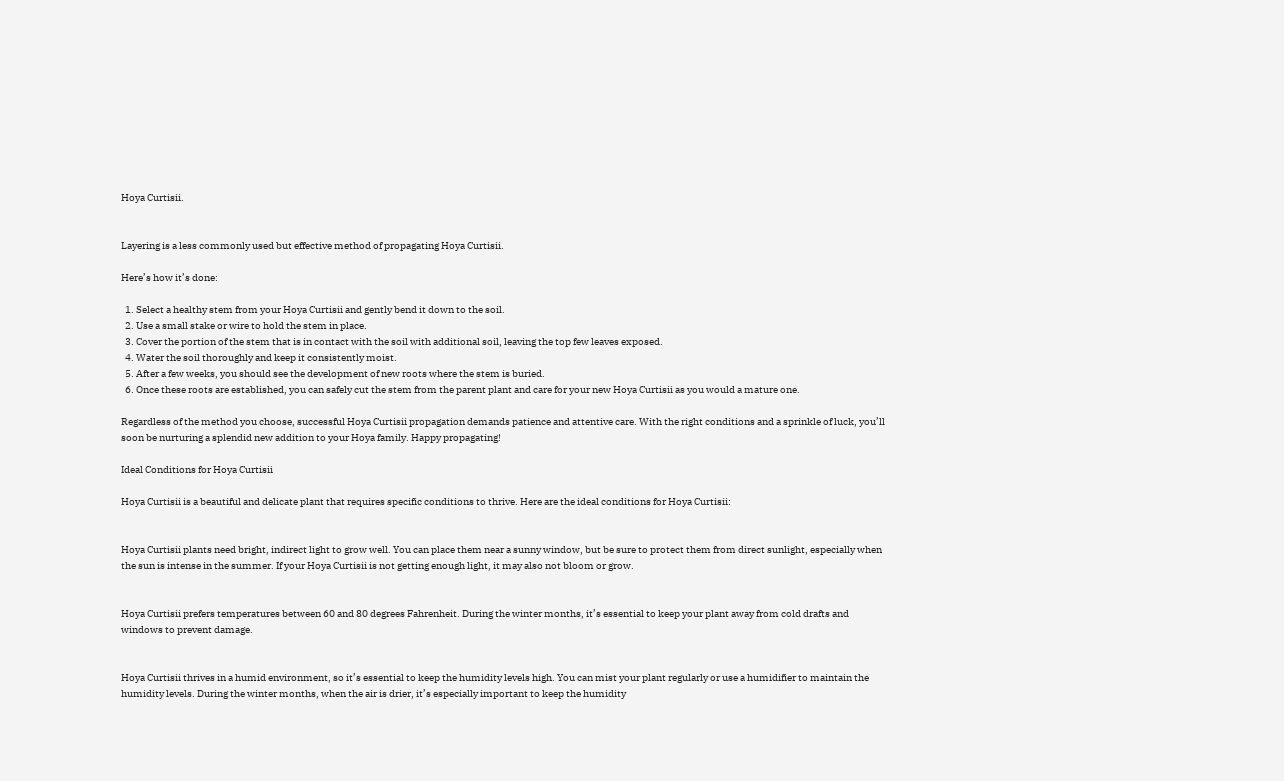Hoya Curtisii.


Layering is a less commonly used but effective method of propagating Hoya Curtisii.

Here’s how it’s done:

  1. Select a healthy stem from your Hoya Curtisii and gently bend it down to the soil.
  2. Use a small stake or wire to hold the stem in place.
  3. Cover the portion of the stem that is in contact with the soil with additional soil, leaving the top few leaves exposed.
  4. Water the soil thoroughly and keep it consistently moist.
  5. After a few weeks, you should see the development of new roots where the stem is buried.
  6. Once these roots are established, you can safely cut the stem from the parent plant and care for your new Hoya Curtisii as you would a mature one.

Regardless of the method you choose, successful Hoya Curtisii propagation demands patience and attentive care. With the right conditions and a sprinkle of luck, you’ll soon be nurturing a splendid new addition to your Hoya family. Happy propagating!

Ideal Conditions for Hoya Curtisii

Hoya Curtisii is a beautiful and delicate plant that requires specific conditions to thrive. Here are the ideal conditions for Hoya Curtisii:


Hoya Curtisii plants need bright, indirect light to grow well. You can place them near a sunny window, but be sure to protect them from direct sunlight, especially when the sun is intense in the summer. If your Hoya Curtisii is not getting enough light, it may also not bloom or grow.


Hoya Curtisii prefers temperatures between 60 and 80 degrees Fahrenheit. During the winter months, it’s essential to keep your plant away from cold drafts and windows to prevent damage.


Hoya Curtisii thrives in a humid environment, so it’s essential to keep the humidity levels high. You can mist your plant regularly or use a humidifier to maintain the humidity levels. During the winter months, when the air is drier, it’s especially important to keep the humidity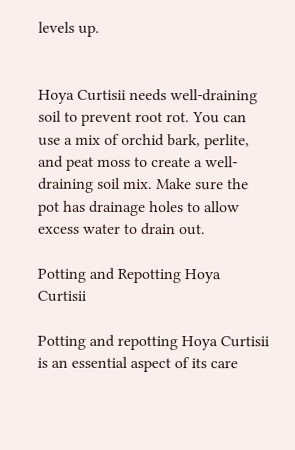levels up.


Hoya Curtisii needs well-draining soil to prevent root rot. You can use a mix of orchid bark, perlite, and peat moss to create a well-draining soil mix. Make sure the pot has drainage holes to allow excess water to drain out.

Potting and Repotting Hoya Curtisii

Potting and repotting Hoya Curtisii is an essential aspect of its care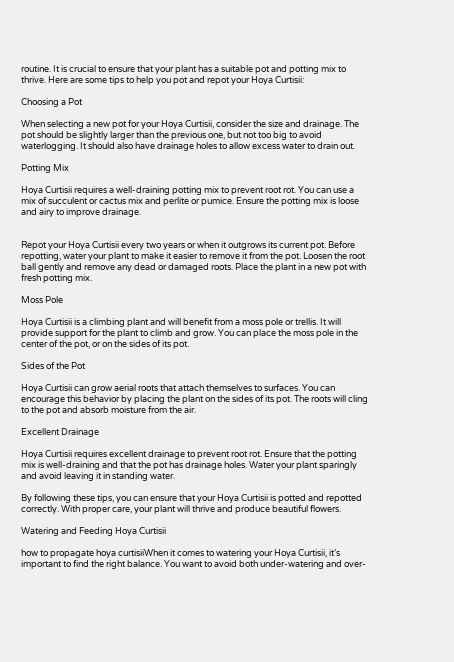routine. It is crucial to ensure that your plant has a suitable pot and potting mix to thrive. Here are some tips to help you pot and repot your Hoya Curtisii:

Choosing a Pot

When selecting a new pot for your Hoya Curtisii, consider the size and drainage. The pot should be slightly larger than the previous one, but not too big to avoid waterlogging. It should also have drainage holes to allow excess water to drain out.

Potting Mix

Hoya Curtisii requires a well-draining potting mix to prevent root rot. You can use a mix of succulent or cactus mix and perlite or pumice. Ensure the potting mix is loose and airy to improve drainage.


Repot your Hoya Curtisii every two years or when it outgrows its current pot. Before repotting, water your plant to make it easier to remove it from the pot. Loosen the root ball gently and remove any dead or damaged roots. Place the plant in a new pot with fresh potting mix.

Moss Pole

Hoya Curtisii is a climbing plant and will benefit from a moss pole or trellis. It will provide support for the plant to climb and grow. You can place the moss pole in the center of the pot, or on the sides of its pot.

Sides of the Pot

Hoya Curtisii can grow aerial roots that attach themselves to surfaces. You can encourage this behavior by placing the plant on the sides of its pot. The roots will cling to the pot and absorb moisture from the air.

Excellent Drainage

Hoya Curtisii requires excellent drainage to prevent root rot. Ensure that the potting mix is well-draining and that the pot has drainage holes. Water your plant sparingly and avoid leaving it in standing water.

By following these tips, you can ensure that your Hoya Curtisii is potted and repotted correctly. With proper care, your plant will thrive and produce beautiful flowers.

Watering and Feeding Hoya Curtisii

how to propagate hoya curtisiiWhen it comes to watering your Hoya Curtisii, it’s important to find the right balance. You want to avoid both under-watering and over-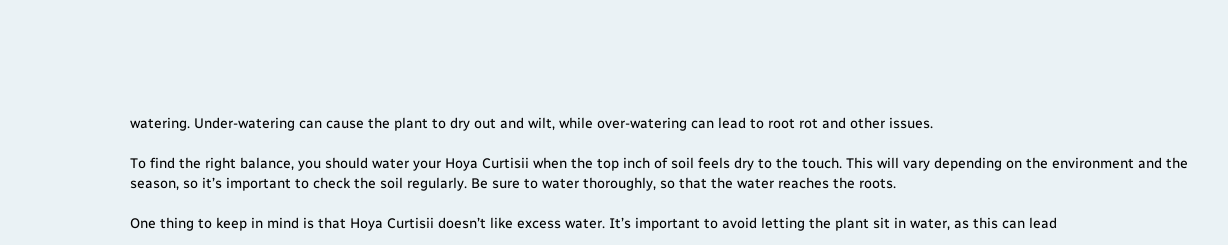watering. Under-watering can cause the plant to dry out and wilt, while over-watering can lead to root rot and other issues.

To find the right balance, you should water your Hoya Curtisii when the top inch of soil feels dry to the touch. This will vary depending on the environment and the season, so it’s important to check the soil regularly. Be sure to water thoroughly, so that the water reaches the roots.

One thing to keep in mind is that Hoya Curtisii doesn’t like excess water. It’s important to avoid letting the plant sit in water, as this can lead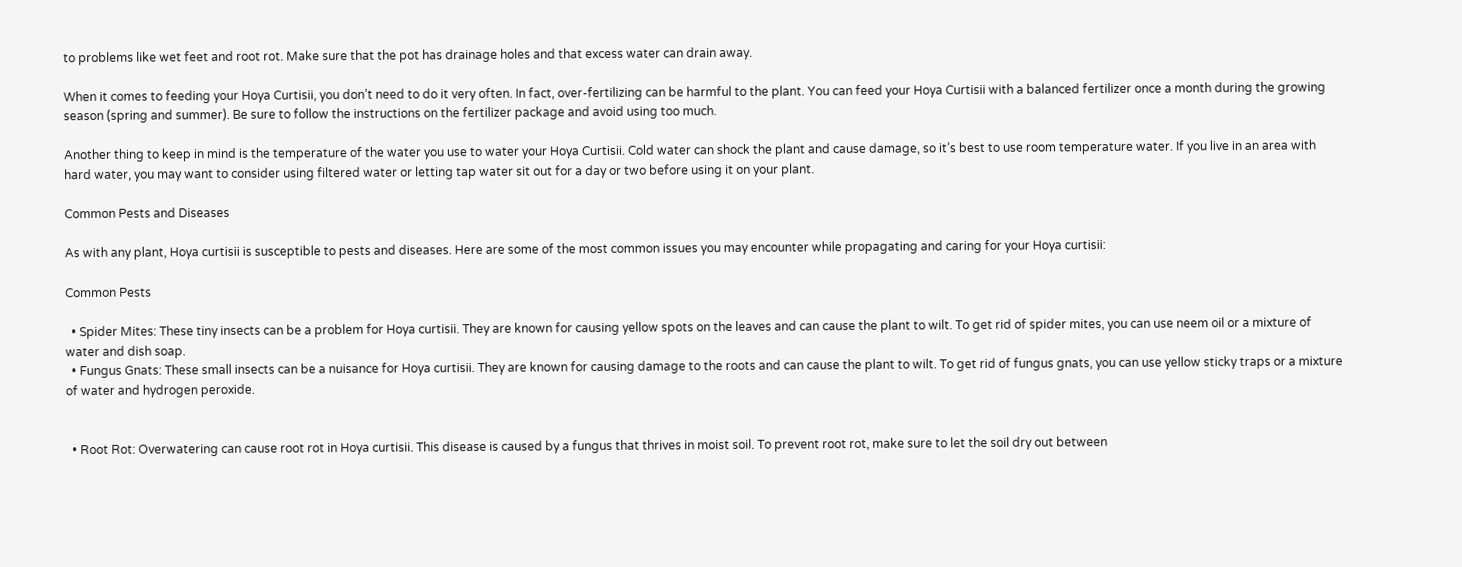to problems like wet feet and root rot. Make sure that the pot has drainage holes and that excess water can drain away.

When it comes to feeding your Hoya Curtisii, you don’t need to do it very often. In fact, over-fertilizing can be harmful to the plant. You can feed your Hoya Curtisii with a balanced fertilizer once a month during the growing season (spring and summer). Be sure to follow the instructions on the fertilizer package and avoid using too much.

Another thing to keep in mind is the temperature of the water you use to water your Hoya Curtisii. Cold water can shock the plant and cause damage, so it’s best to use room temperature water. If you live in an area with hard water, you may want to consider using filtered water or letting tap water sit out for a day or two before using it on your plant.

Common Pests and Diseases

As with any plant, Hoya curtisii is susceptible to pests and diseases. Here are some of the most common issues you may encounter while propagating and caring for your Hoya curtisii:

Common Pests

  • Spider Mites: These tiny insects can be a problem for Hoya curtisii. They are known for causing yellow spots on the leaves and can cause the plant to wilt. To get rid of spider mites, you can use neem oil or a mixture of water and dish soap.
  • Fungus Gnats: These small insects can be a nuisance for Hoya curtisii. They are known for causing damage to the roots and can cause the plant to wilt. To get rid of fungus gnats, you can use yellow sticky traps or a mixture of water and hydrogen peroxide.


  • Root Rot: Overwatering can cause root rot in Hoya curtisii. This disease is caused by a fungus that thrives in moist soil. To prevent root rot, make sure to let the soil dry out between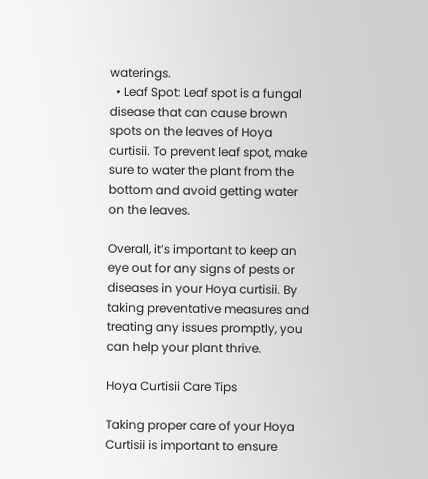waterings.
  • Leaf Spot: Leaf spot is a fungal disease that can cause brown spots on the leaves of Hoya curtisii. To prevent leaf spot, make sure to water the plant from the bottom and avoid getting water on the leaves.

Overall, it’s important to keep an eye out for any signs of pests or diseases in your Hoya curtisii. By taking preventative measures and treating any issues promptly, you can help your plant thrive.

Hoya Curtisii Care Tips

Taking proper care of your Hoya Curtisii is important to ensure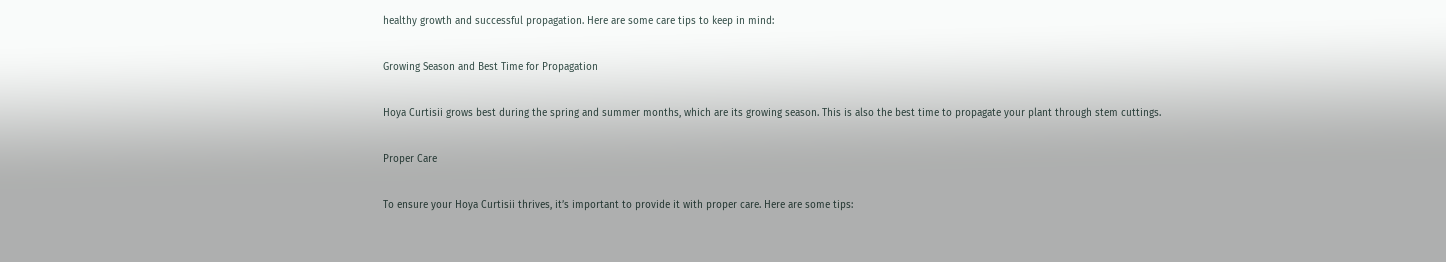healthy growth and successful propagation. Here are some care tips to keep in mind:

Growing Season and Best Time for Propagation

Hoya Curtisii grows best during the spring and summer months, which are its growing season. This is also the best time to propagate your plant through stem cuttings.

Proper Care

To ensure your Hoya Curtisii thrives, it’s important to provide it with proper care. Here are some tips: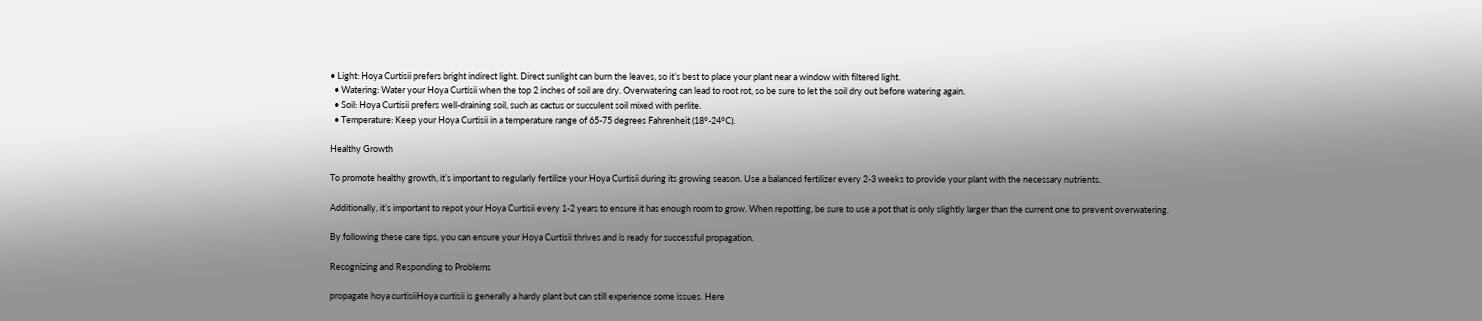• Light: Hoya Curtisii prefers bright indirect light. Direct sunlight can burn the leaves, so it’s best to place your plant near a window with filtered light.
  • Watering: Water your Hoya Curtisii when the top 2 inches of soil are dry. Overwatering can lead to root rot, so be sure to let the soil dry out before watering again.
  • Soil: Hoya Curtisii prefers well-draining soil, such as cactus or succulent soil mixed with perlite.
  • Temperature: Keep your Hoya Curtisii in a temperature range of 65-75 degrees Fahrenheit (18°-24°C).

Healthy Growth

To promote healthy growth, it’s important to regularly fertilize your Hoya Curtisii during its growing season. Use a balanced fertilizer every 2-3 weeks to provide your plant with the necessary nutrients.

Additionally, it’s important to repot your Hoya Curtisii every 1-2 years to ensure it has enough room to grow. When repotting, be sure to use a pot that is only slightly larger than the current one to prevent overwatering.

By following these care tips, you can ensure your Hoya Curtisii thrives and is ready for successful propagation.

Recognizing and Responding to Problems

propagate hoya curtisiiHoya curtisii is generally a hardy plant but can still experience some issues. Here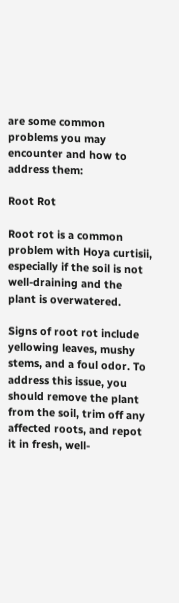are some common problems you may encounter and how to address them:

Root Rot

Root rot is a common problem with Hoya curtisii, especially if the soil is not well-draining and the plant is overwatered.

Signs of root rot include yellowing leaves, mushy stems, and a foul odor. To address this issue, you should remove the plant from the soil, trim off any affected roots, and repot it in fresh, well-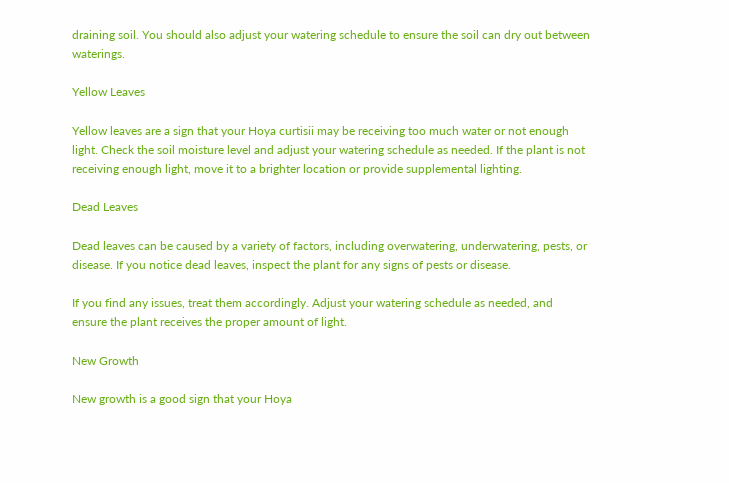draining soil. You should also adjust your watering schedule to ensure the soil can dry out between waterings.

Yellow Leaves

Yellow leaves are a sign that your Hoya curtisii may be receiving too much water or not enough light. Check the soil moisture level and adjust your watering schedule as needed. If the plant is not receiving enough light, move it to a brighter location or provide supplemental lighting.

Dead Leaves

Dead leaves can be caused by a variety of factors, including overwatering, underwatering, pests, or disease. If you notice dead leaves, inspect the plant for any signs of pests or disease.

If you find any issues, treat them accordingly. Adjust your watering schedule as needed, and ensure the plant receives the proper amount of light.

New Growth

New growth is a good sign that your Hoya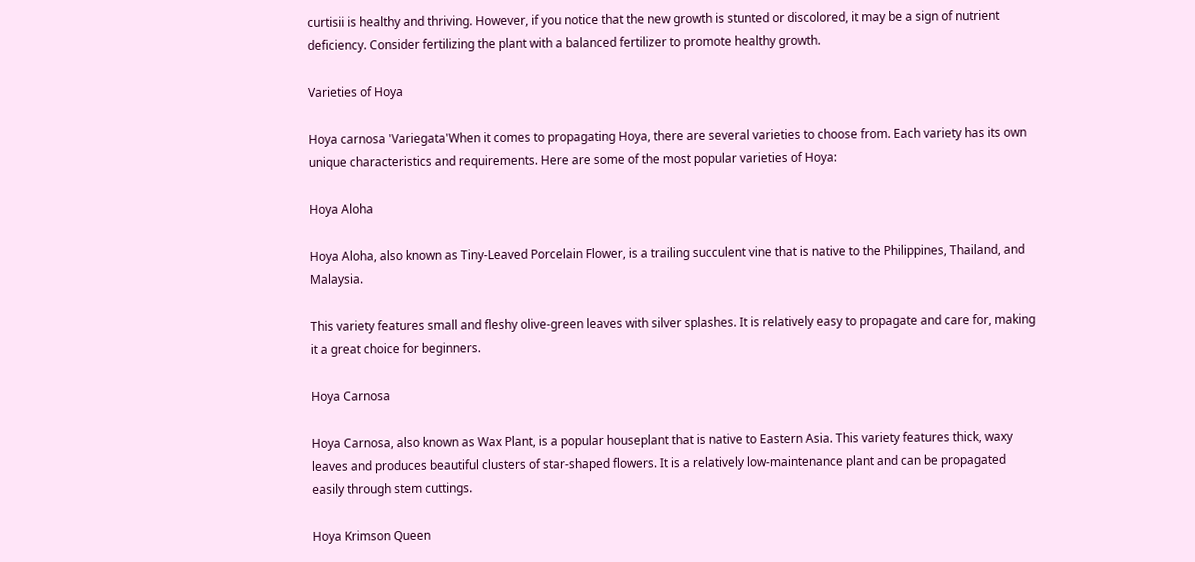curtisii is healthy and thriving. However, if you notice that the new growth is stunted or discolored, it may be a sign of nutrient deficiency. Consider fertilizing the plant with a balanced fertilizer to promote healthy growth.

Varieties of Hoya

Hoya carnosa 'Variegata'When it comes to propagating Hoya, there are several varieties to choose from. Each variety has its own unique characteristics and requirements. Here are some of the most popular varieties of Hoya:

Hoya Aloha

Hoya Aloha, also known as Tiny-Leaved Porcelain Flower, is a trailing succulent vine that is native to the Philippines, Thailand, and Malaysia.

This variety features small and fleshy olive-green leaves with silver splashes. It is relatively easy to propagate and care for, making it a great choice for beginners.

Hoya Carnosa

Hoya Carnosa, also known as Wax Plant, is a popular houseplant that is native to Eastern Asia. This variety features thick, waxy leaves and produces beautiful clusters of star-shaped flowers. It is a relatively low-maintenance plant and can be propagated easily through stem cuttings.

Hoya Krimson Queen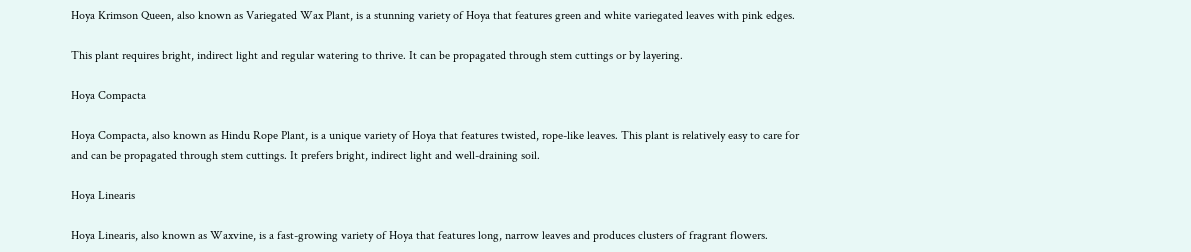Hoya Krimson Queen, also known as Variegated Wax Plant, is a stunning variety of Hoya that features green and white variegated leaves with pink edges.

This plant requires bright, indirect light and regular watering to thrive. It can be propagated through stem cuttings or by layering.

Hoya Compacta

Hoya Compacta, also known as Hindu Rope Plant, is a unique variety of Hoya that features twisted, rope-like leaves. This plant is relatively easy to care for and can be propagated through stem cuttings. It prefers bright, indirect light and well-draining soil.

Hoya Linearis

Hoya Linearis, also known as Waxvine, is a fast-growing variety of Hoya that features long, narrow leaves and produces clusters of fragrant flowers.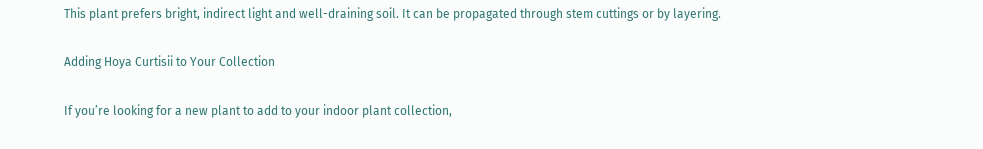This plant prefers bright, indirect light and well-draining soil. It can be propagated through stem cuttings or by layering.

Adding Hoya Curtisii to Your Collection

If you’re looking for a new plant to add to your indoor plant collection,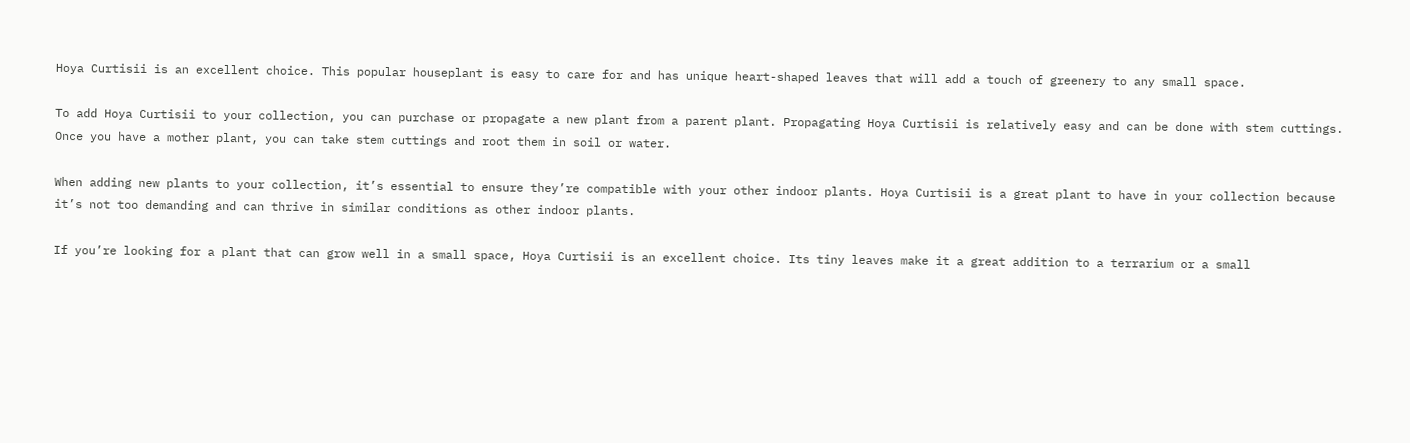Hoya Curtisii is an excellent choice. This popular houseplant is easy to care for and has unique heart-shaped leaves that will add a touch of greenery to any small space.

To add Hoya Curtisii to your collection, you can purchase or propagate a new plant from a parent plant. Propagating Hoya Curtisii is relatively easy and can be done with stem cuttings. Once you have a mother plant, you can take stem cuttings and root them in soil or water.

When adding new plants to your collection, it’s essential to ensure they’re compatible with your other indoor plants. Hoya Curtisii is a great plant to have in your collection because it’s not too demanding and can thrive in similar conditions as other indoor plants.

If you’re looking for a plant that can grow well in a small space, Hoya Curtisii is an excellent choice. Its tiny leaves make it a great addition to a terrarium or a small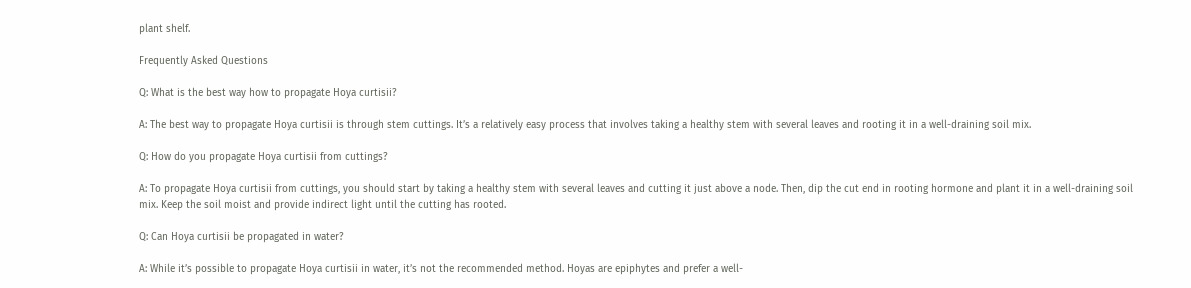plant shelf.

Frequently Asked Questions

Q: What is the best way how to propagate Hoya curtisii?

A: The best way to propagate Hoya curtisii is through stem cuttings. It’s a relatively easy process that involves taking a healthy stem with several leaves and rooting it in a well-draining soil mix.

Q: How do you propagate Hoya curtisii from cuttings?

A: To propagate Hoya curtisii from cuttings, you should start by taking a healthy stem with several leaves and cutting it just above a node. Then, dip the cut end in rooting hormone and plant it in a well-draining soil mix. Keep the soil moist and provide indirect light until the cutting has rooted.

Q: Can Hoya curtisii be propagated in water?

A: While it’s possible to propagate Hoya curtisii in water, it’s not the recommended method. Hoyas are epiphytes and prefer a well-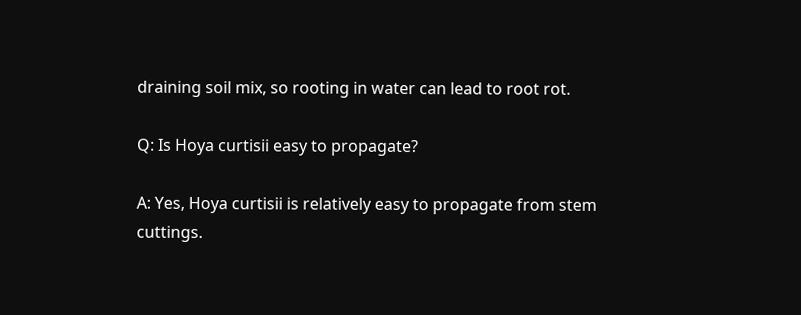draining soil mix, so rooting in water can lead to root rot.

Q: Is Hoya curtisii easy to propagate?

A: Yes, Hoya curtisii is relatively easy to propagate from stem cuttings.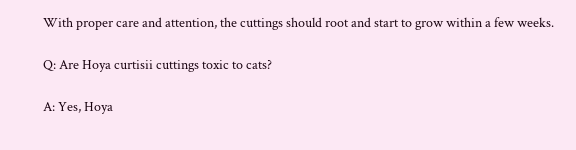With proper care and attention, the cuttings should root and start to grow within a few weeks.

Q: Are Hoya curtisii cuttings toxic to cats?

A: Yes, Hoya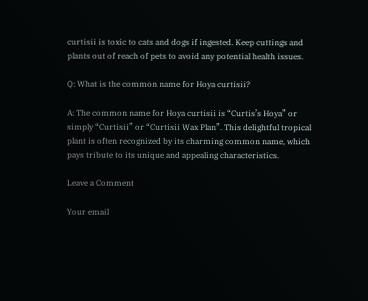curtisii is toxic to cats and dogs if ingested. Keep cuttings and plants out of reach of pets to avoid any potential health issues.

Q: What is the common name for Hoya curtisii?

A: The common name for Hoya curtisii is “Curtis’s Hoya” or simply “Curtisii” or “Curtisii Wax Plan”. This delightful tropical plant is often recognized by its charming common name, which pays tribute to its unique and appealing characteristics.

Leave a Comment

Your email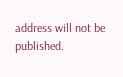address will not be published.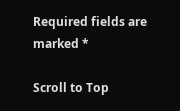Required fields are marked *

Scroll to Top